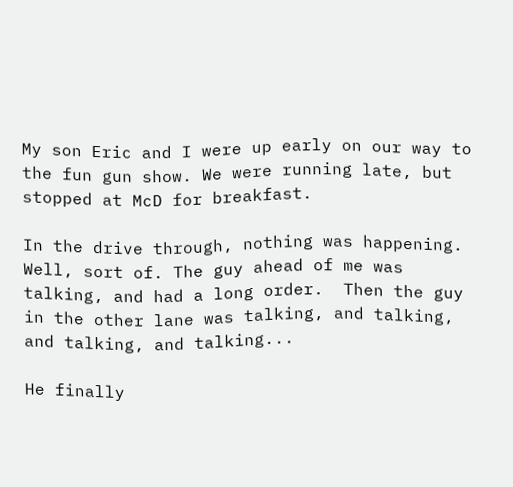My son Eric and I were up early on our way to the fun gun show. We were running late, but stopped at McD for breakfast.

In the drive through, nothing was happening. Well, sort of. The guy ahead of me was talking, and had a long order.  Then the guy in the other lane was talking, and talking, and talking, and talking...

He finally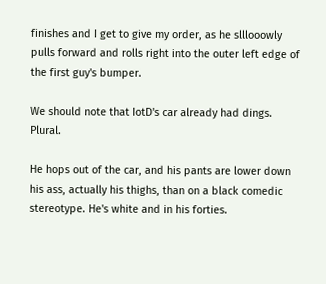finishes and I get to give my order, as he slllooowly pulls forward and rolls right into the outer left edge of the first guy's bumper.

We should note that IotD's car already had dings. Plural.

He hops out of the car, and his pants are lower down his ass, actually his thighs, than on a black comedic stereotype. He's white and in his forties.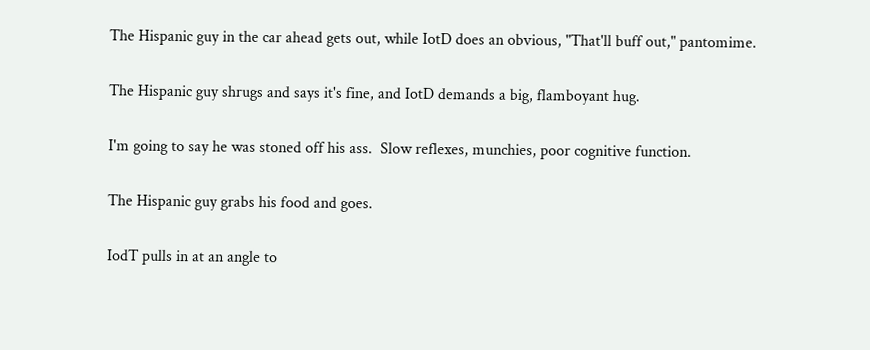The Hispanic guy in the car ahead gets out, while IotD does an obvious, "That'll buff out," pantomime.

The Hispanic guy shrugs and says it's fine, and IotD demands a big, flamboyant hug.

I'm going to say he was stoned off his ass.  Slow reflexes, munchies, poor cognitive function.

The Hispanic guy grabs his food and goes.

IodT pulls in at an angle to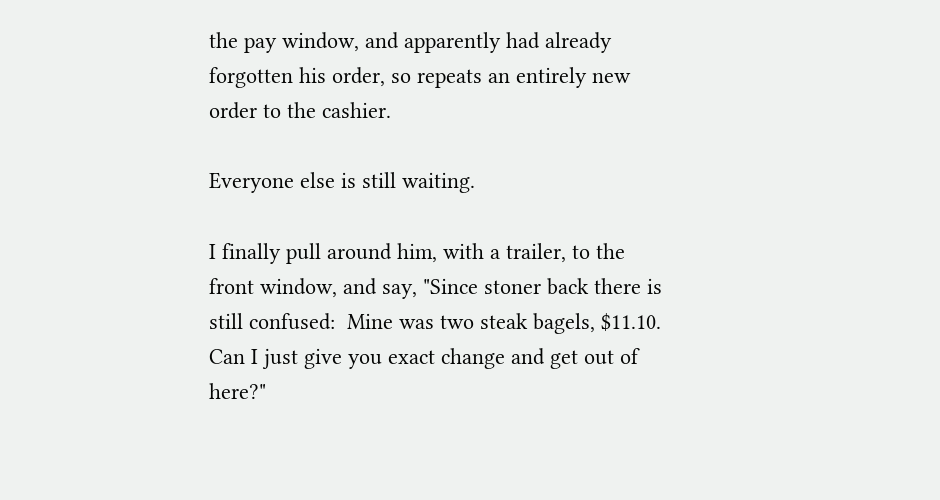the pay window, and apparently had already forgotten his order, so repeats an entirely new order to the cashier.

Everyone else is still waiting.

I finally pull around him, with a trailer, to the front window, and say, "Since stoner back there is still confused:  Mine was two steak bagels, $11.10. Can I just give you exact change and get out of here?"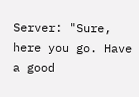Server: "Sure, here you go. Have a good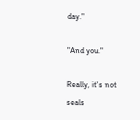day."

"And you."

Really, it's not seals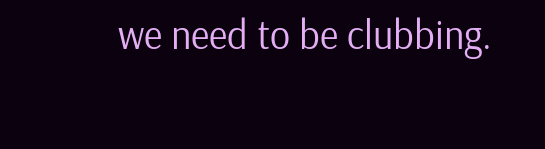we need to be clubbing.